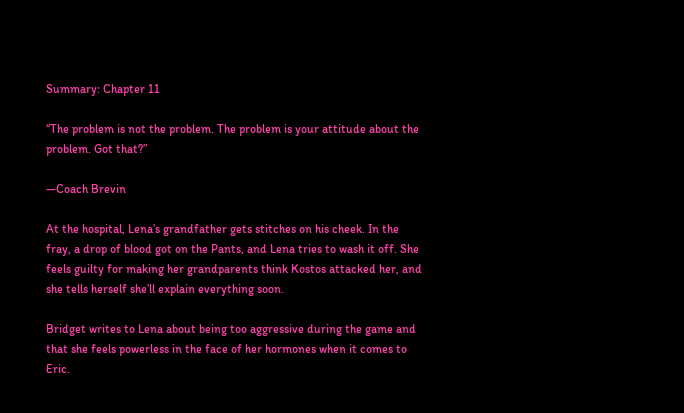Summary: Chapter 11

“The problem is not the problem. The problem is your attitude about the problem. Got that?”

—Coach Brevin

At the hospital, Lena’s grandfather gets stitches on his cheek. In the fray, a drop of blood got on the Pants, and Lena tries to wash it off. She feels guilty for making her grandparents think Kostos attacked her, and she tells herself she’ll explain everything soon.

Bridget writes to Lena about being too aggressive during the game and that she feels powerless in the face of her hormones when it comes to Eric.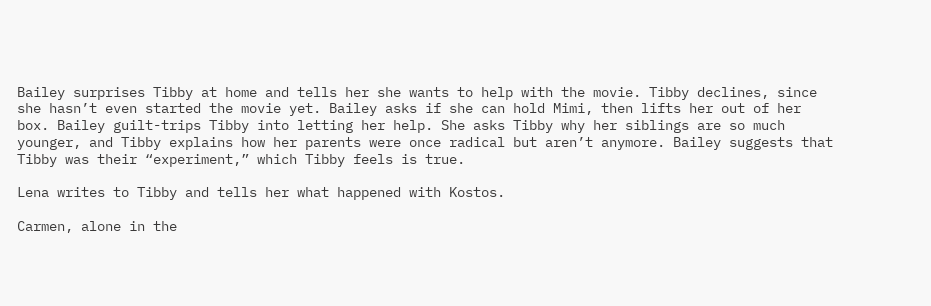Bailey surprises Tibby at home and tells her she wants to help with the movie. Tibby declines, since she hasn’t even started the movie yet. Bailey asks if she can hold Mimi, then lifts her out of her box. Bailey guilt-trips Tibby into letting her help. She asks Tibby why her siblings are so much younger, and Tibby explains how her parents were once radical but aren’t anymore. Bailey suggests that Tibby was their “experiment,” which Tibby feels is true.

Lena writes to Tibby and tells her what happened with Kostos.

Carmen, alone in the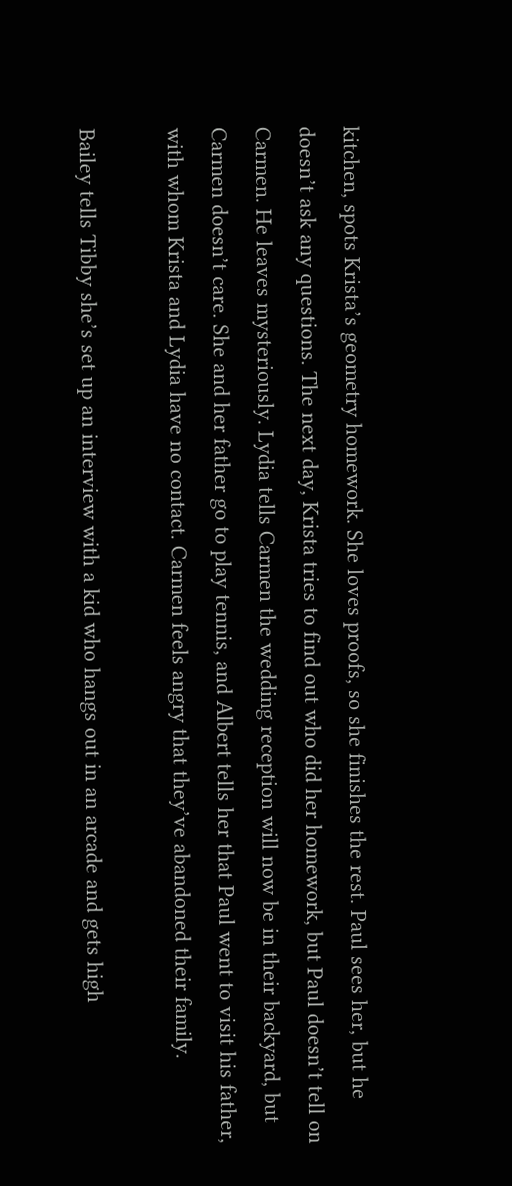kitchen, spots Krista’s geometry homework. She loves proofs, so she finishes the rest. Paul sees her, but he doesn’t ask any questions. The next day, Krista tries to find out who did her homework, but Paul doesn’t tell on Carmen. He leaves mysteriously. Lydia tells Carmen the wedding reception will now be in their backyard, but Carmen doesn’t care. She and her father go to play tennis, and Albert tells her that Paul went to visit his father, with whom Krista and Lydia have no contact. Carmen feels angry that they’ve abandoned their family.

Bailey tells Tibby she’s set up an interview with a kid who hangs out in an arcade and gets high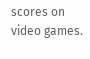scores on video games.